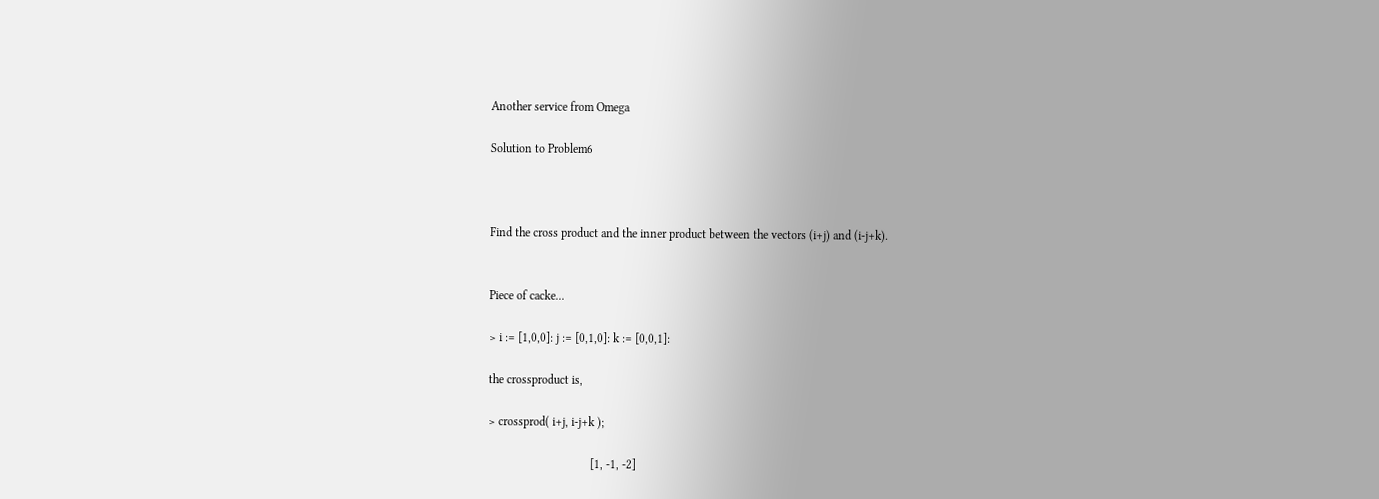Another service from Omega

Solution to Problem6



Find the cross product and the inner product between the vectors (i+j) and (i-j+k).


Piece of cacke...

> i := [1,0,0]: j := [0,1,0]: k := [0,0,1]:

the crossproduct is,

> crossprod( i+j, i-j+k );

                                  [1, -1, -2]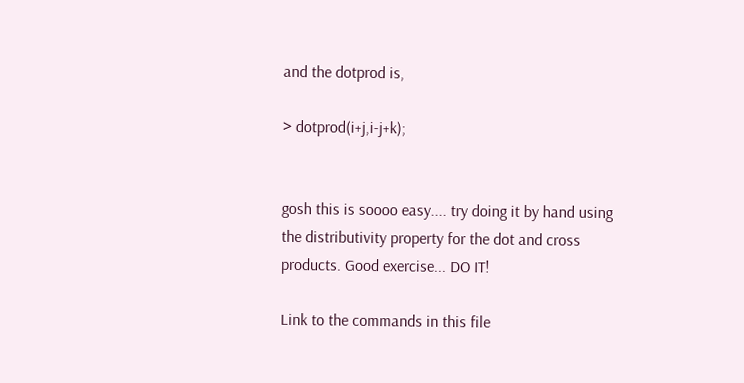and the dotprod is,

> dotprod(i+j,i-j+k);


gosh this is soooo easy.... try doing it by hand using the distributivity property for the dot and cross products. Good exercise... DO IT!

Link to the commands in this file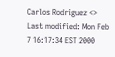Carlos Rodriguez <>
Last modified: Mon Feb 7 16:17:34 EST 2000